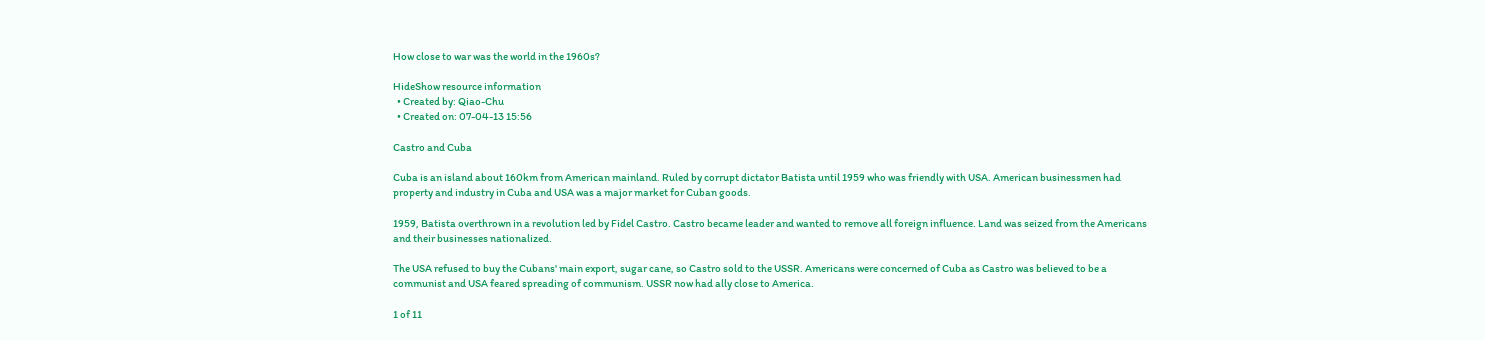How close to war was the world in the 1960s?

HideShow resource information
  • Created by: Qiao-Chu
  • Created on: 07-04-13 15:56

Castro and Cuba

Cuba is an island about 160km from American mainland. Ruled by corrupt dictator Batista until 1959 who was friendly with USA. American businessmen had property and industry in Cuba and USA was a major market for Cuban goods.

1959, Batista overthrown in a revolution led by Fidel Castro. Castro became leader and wanted to remove all foreign influence. Land was seized from the Americans and their businesses nationalized.

The USA refused to buy the Cubans' main export, sugar cane, so Castro sold to the USSR. Americans were concerned of Cuba as Castro was believed to be a communist and USA feared spreading of communism. USSR now had ally close to America.

1 of 11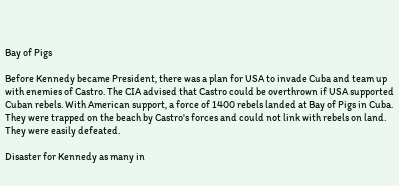Bay of Pigs

Before Kennedy became President, there was a plan for USA to invade Cuba and team up with enemies of Castro. The CIA advised that Castro could be overthrown if USA supported Cuban rebels. With American support, a force of 1400 rebels landed at Bay of Pigs in Cuba. They were trapped on the beach by Castro's forces and could not link with rebels on land. They were easily defeated.

Disaster for Kennedy as many in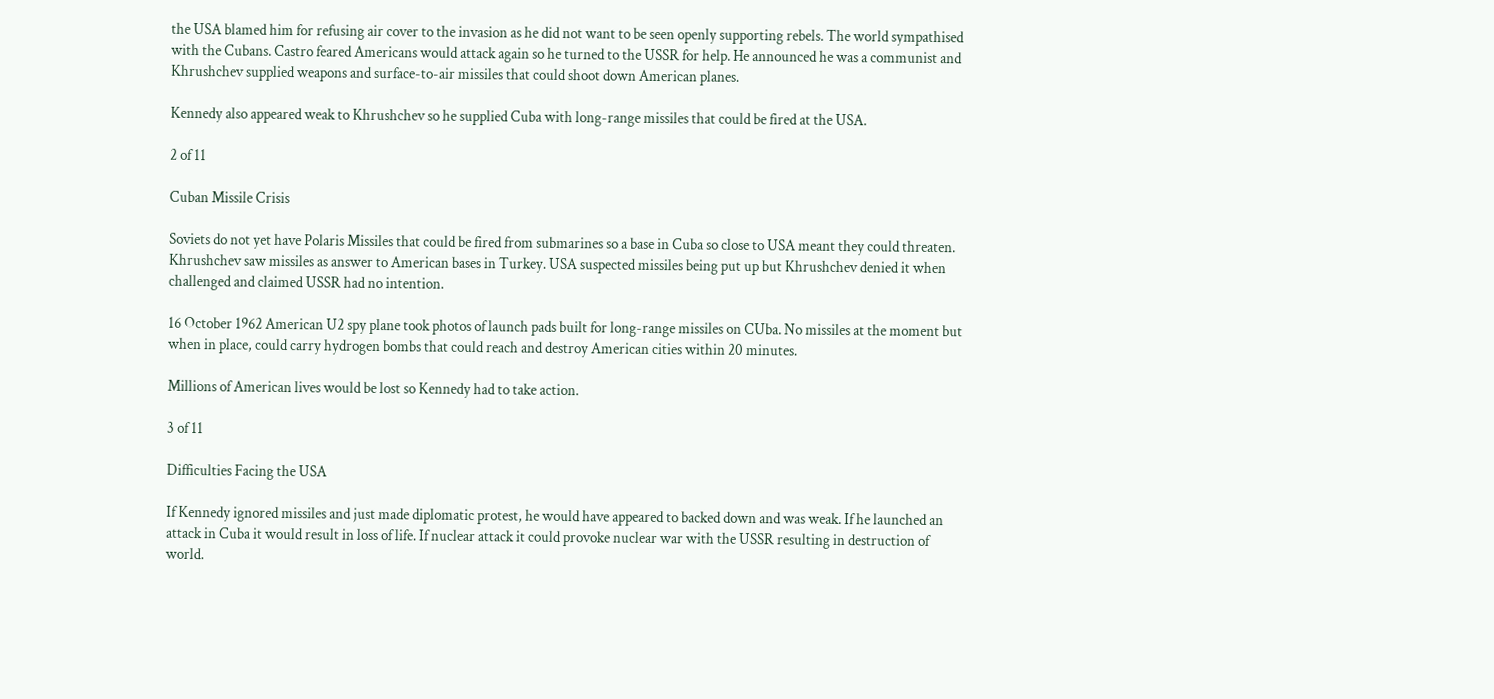the USA blamed him for refusing air cover to the invasion as he did not want to be seen openly supporting rebels. The world sympathised with the Cubans. Castro feared Americans would attack again so he turned to the USSR for help. He announced he was a communist and Khrushchev supplied weapons and surface-to-air missiles that could shoot down American planes.

Kennedy also appeared weak to Khrushchev so he supplied Cuba with long-range missiles that could be fired at the USA.

2 of 11

Cuban Missile Crisis

Soviets do not yet have Polaris Missiles that could be fired from submarines so a base in Cuba so close to USA meant they could threaten. Khrushchev saw missiles as answer to American bases in Turkey. USA suspected missiles being put up but Khrushchev denied it when challenged and claimed USSR had no intention.

16 October 1962 American U2 spy plane took photos of launch pads built for long-range missiles on CUba. No missiles at the moment but when in place, could carry hydrogen bombs that could reach and destroy American cities within 20 minutes.

Millions of American lives would be lost so Kennedy had to take action.

3 of 11

Difficulties Facing the USA

If Kennedy ignored missiles and just made diplomatic protest, he would have appeared to backed down and was weak. If he launched an attack in Cuba it would result in loss of life. If nuclear attack it could provoke nuclear war with the USSR resulting in destruction of world.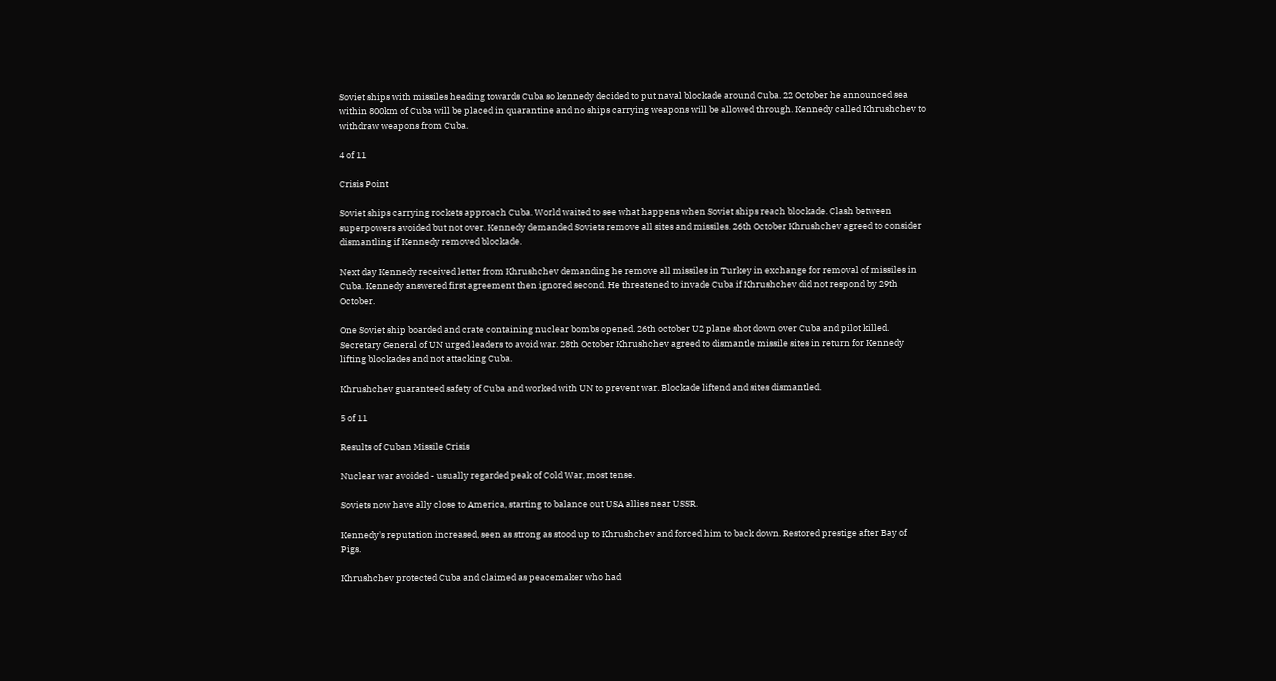Soviet ships with missiles heading towards Cuba so kennedy decided to put naval blockade around Cuba. 22 October he announced sea within 800km of Cuba will be placed in quarantine and no ships carrying weapons will be allowed through. Kennedy called Khrushchev to withdraw weapons from Cuba.

4 of 11

Crisis Point

Soviet ships carrying rockets approach Cuba. World waited to see what happens when Soviet ships reach blockade. Clash between superpowers avoided but not over. Kennedy demanded Soviets remove all sites and missiles. 26th October Khrushchev agreed to consider dismantling if Kennedy removed blockade.

Next day Kennedy received letter from Khrushchev demanding he remove all missiles in Turkey in exchange for removal of missiles in Cuba. Kennedy answered first agreement then ignored second. He threatened to invade Cuba if Khrushchev did not respond by 29th October.

One Soviet ship boarded and crate containing nuclear bombs opened. 26th october U2 plane shot down over Cuba and pilot killed. Secretary General of UN urged leaders to avoid war. 28th October Khrushchev agreed to dismantle missile sites in return for Kennedy lifting blockades and not attacking Cuba.

Khrushchev guaranteed safety of Cuba and worked with UN to prevent war. Blockade liftend and sites dismantled.

5 of 11

Results of Cuban Missile Crisis

Nuclear war avoided - usually regarded peak of Cold War, most tense.

Soviets now have ally close to America, starting to balance out USA allies near USSR.

Kennedy's reputation increased, seen as strong as stood up to Khrushchev and forced him to back down. Restored prestige after Bay of Pigs.

Khrushchev protected Cuba and claimed as peacemaker who had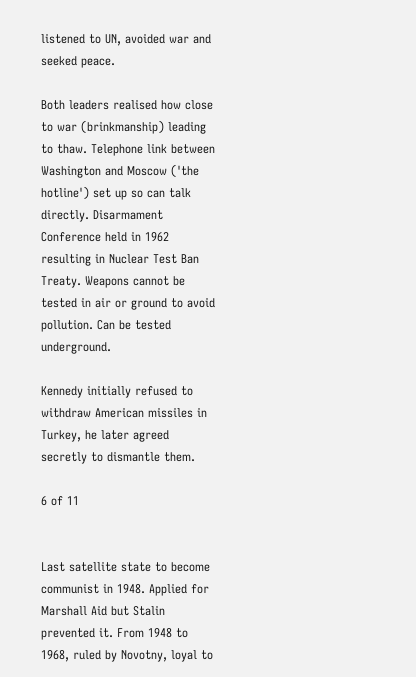listened to UN, avoided war and seeked peace.

Both leaders realised how close to war (brinkmanship) leading to thaw. Telephone link between Washington and Moscow ('the hotline') set up so can talk directly. Disarmament Conference held in 1962 resulting in Nuclear Test Ban Treaty. Weapons cannot be tested in air or ground to avoid pollution. Can be tested underground.

Kennedy initially refused to withdraw American missiles in Turkey, he later agreed secretly to dismantle them.

6 of 11


Last satellite state to become communist in 1948. Applied for Marshall Aid but Stalin prevented it. From 1948 to 1968, ruled by Novotny, loyal to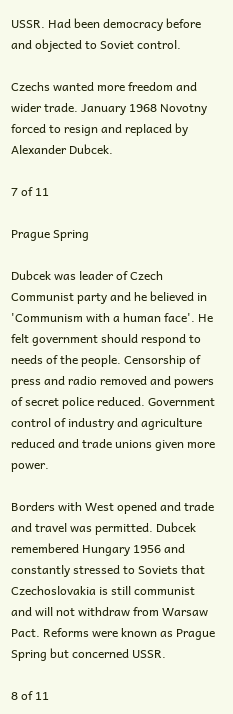USSR. Had been democracy before and objected to Soviet control.

Czechs wanted more freedom and wider trade. January 1968 Novotny forced to resign and replaced by Alexander Dubcek.

7 of 11

Prague Spring

Dubcek was leader of Czech Communist party and he believed in 'Communism with a human face'. He felt government should respond to needs of the people. Censorship of press and radio removed and powers of secret police reduced. Government control of industry and agriculture reduced and trade unions given more power.

Borders with West opened and trade and travel was permitted. Dubcek remembered Hungary 1956 and constantly stressed to Soviets that Czechoslovakia is still communist and will not withdraw from Warsaw Pact. Reforms were known as Prague Spring but concerned USSR.

8 of 11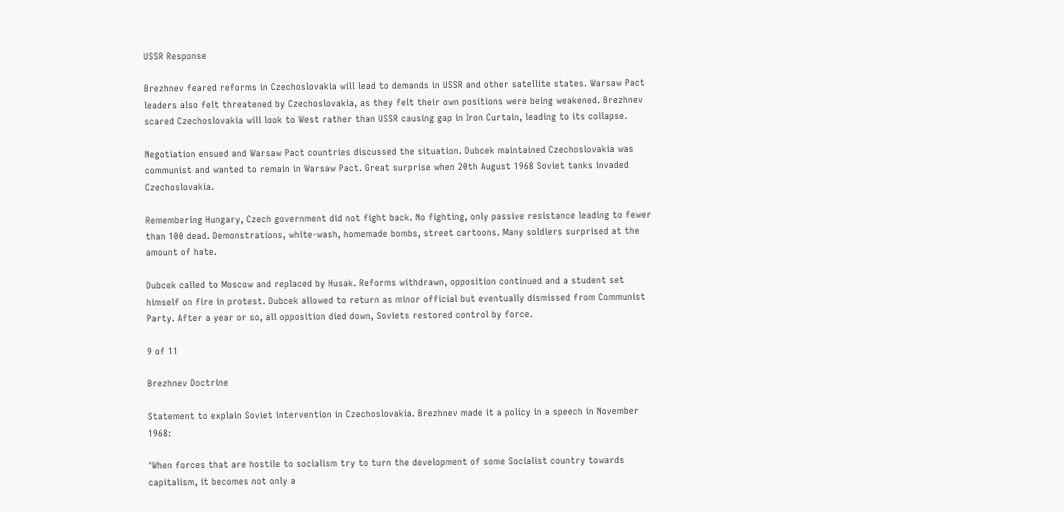USSR Response

Brezhnev feared reforms in Czechoslovakia will lead to demands in USSR and other satellite states. Warsaw Pact leaders also felt threatened by Czechoslovakia, as they felt their own positions were being weakened. Brezhnev scared Czechoslovakia will look to West rather than USSR causing gap in Iron Curtain, leading to its collapse.

Negotiation ensued and Warsaw Pact countries discussed the situation. Dubcek maintained Czechoslovakia was communist and wanted to remain in Warsaw Pact. Great surprise when 20th August 1968 Soviet tanks invaded Czechoslovakia.

Remembering Hungary, Czech government did not fight back. No fighting, only passive resistance leading to fewer than 100 dead. Demonstrations, white-wash, homemade bombs, street cartoons. Many soldiers surprised at the amount of hate.

Dubcek called to Moscow and replaced by Husak. Reforms withdrawn, opposition continued and a student set himself on fire in protest. Dubcek allowed to return as minor official but eventually dismissed from Communist Party. After a year or so, all opposition died down, Soviets restored control by force.

9 of 11

Brezhnev Doctrine

Statement to explain Soviet intervention in Czechoslovakia. Brezhnev made it a policy in a speech in November 1968:

'When forces that are hostile to socialism try to turn the development of some Socialist country towards capitalism, it becomes not only a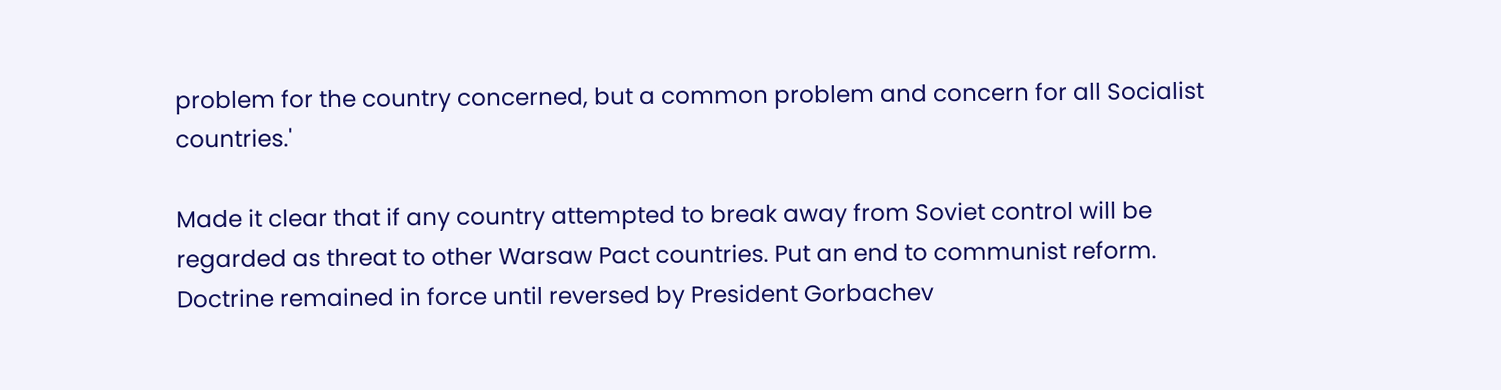problem for the country concerned, but a common problem and concern for all Socialist countries.'

Made it clear that if any country attempted to break away from Soviet control will be regarded as threat to other Warsaw Pact countries. Put an end to communist reform. Doctrine remained in force until reversed by President Gorbachev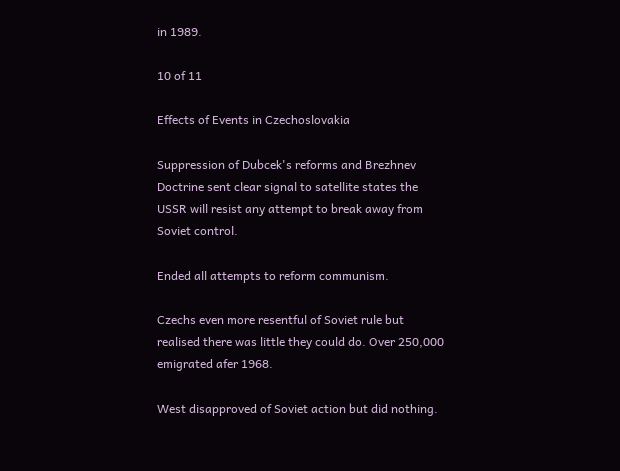in 1989.

10 of 11

Effects of Events in Czechoslovakia

Suppression of Dubcek's reforms and Brezhnev Doctrine sent clear signal to satellite states the USSR will resist any attempt to break away from Soviet control.

Ended all attempts to reform communism.

Czechs even more resentful of Soviet rule but realised there was little they could do. Over 250,000 emigrated afer 1968.

West disapproved of Soviet action but did nothing.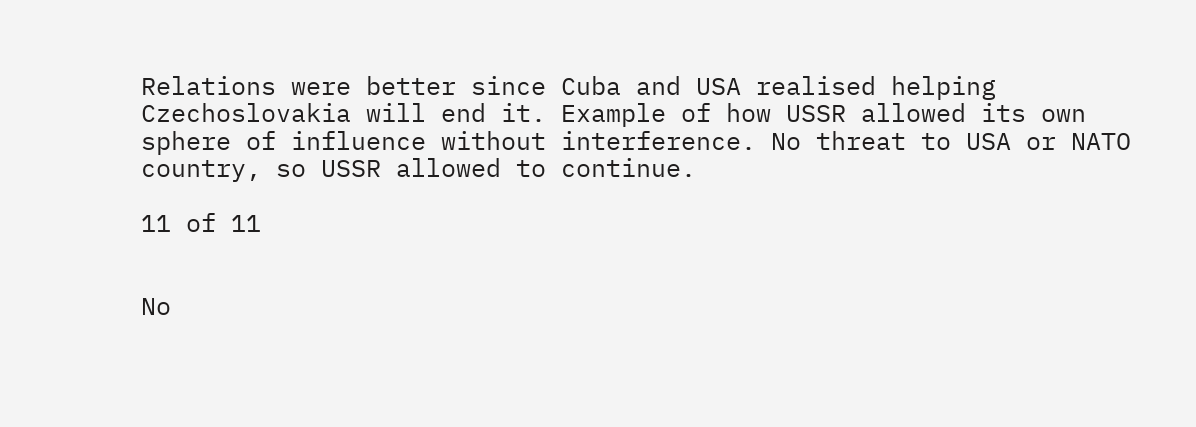Relations were better since Cuba and USA realised helping Czechoslovakia will end it. Example of how USSR allowed its own sphere of influence without interference. No threat to USA or NATO country, so USSR allowed to continue.

11 of 11


No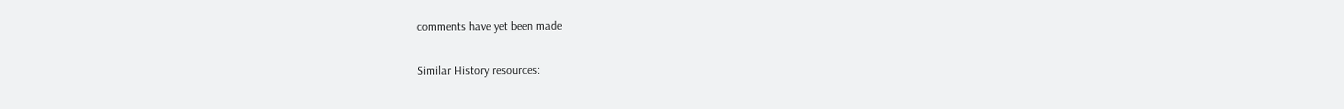comments have yet been made

Similar History resources: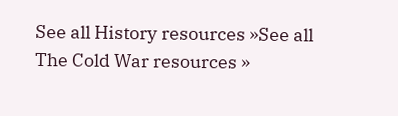See all History resources »See all The Cold War resources »